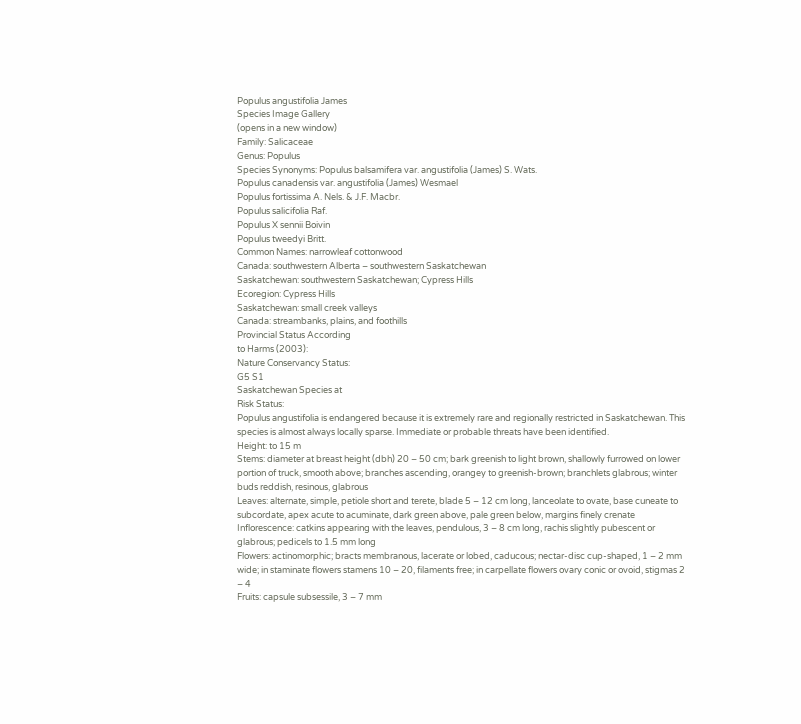Populus angustifolia James
Species Image Gallery
(opens in a new window)
Family: Salicaceae
Genus: Populus
Species Synonyms: Populus balsamifera var. angustifolia (James) S. Wats.
Populus canadensis var. angustifolia (James) Wesmael
Populus fortissima A. Nels. & J.F. Macbr.
Populus salicifolia Raf.
Populus X sennii Boivin
Populus tweedyi Britt.
Common Names: narrowleaf cottonwood
Canada: southwestern Alberta – southwestern Saskatchewan
Saskatchewan: southwestern Saskatchewan; Cypress Hills
Ecoregion: Cypress Hills
Saskatchewan: small creek valleys
Canada: streambanks, plains, and foothills
Provincial Status According
to Harms (2003):
Nature Conservancy Status:
G5 S1
Saskatchewan Species at
Risk Status:
Populus angustifolia is endangered because it is extremely rare and regionally restricted in Saskatchewan. This species is almost always locally sparse. Immediate or probable threats have been identified.
Height: to 15 m
Stems: diameter at breast height (dbh) 20 – 50 cm; bark greenish to light brown, shallowly furrowed on lower portion of truck, smooth above; branches ascending, orangey to greenish-brown; branchlets glabrous; winter buds reddish, resinous, glabrous
Leaves: alternate, simple, petiole short and terete, blade 5 – 12 cm long, lanceolate to ovate, base cuneate to subcordate, apex acute to acuminate, dark green above, pale green below, margins finely crenate
Inflorescence: catkins appearing with the leaves, pendulous, 3 – 8 cm long, rachis slightly pubescent or glabrous; pedicels to 1.5 mm long
Flowers: actinomorphic; bracts membranous, lacerate or lobed, caducous; nectar-disc cup-shaped, 1 – 2 mm wide; in staminate flowers stamens 10 – 20, filaments free; in carpellate flowers ovary conic or ovoid, stigmas 2 – 4
Fruits: capsule subsessile, 3 – 7 mm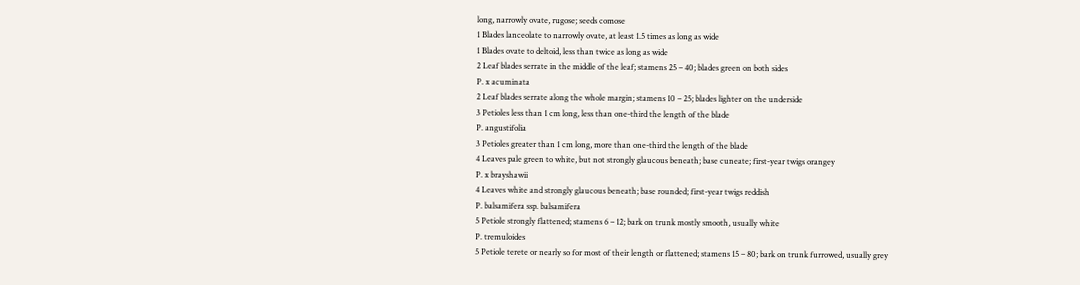long, narrowly ovate, rugose; seeds comose
1 Blades lanceolate to narrowly ovate, at least 1.5 times as long as wide
1 Blades ovate to deltoid, less than twice as long as wide
2 Leaf blades serrate in the middle of the leaf; stamens 25 – 40; blades green on both sides
P. x acuminata
2 Leaf blades serrate along the whole margin; stamens 10 – 25; blades lighter on the underside
3 Petioles less than 1 cm long, less than one-third the length of the blade
P. angustifolia
3 Petioles greater than 1 cm long, more than one-third the length of the blade
4 Leaves pale green to white, but not strongly glaucous beneath; base cuneate; first-year twigs orangey
P. x brayshawii
4 Leaves white and strongly glaucous beneath; base rounded; first-year twigs reddish
P. balsamifera ssp. balsamifera
5 Petiole strongly flattened; stamens 6 – 12; bark on trunk mostly smooth, usually white
P. tremuloides
5 Petiole terete or nearly so for most of their length or flattened; stamens 15 – 80; bark on trunk furrowed, usually grey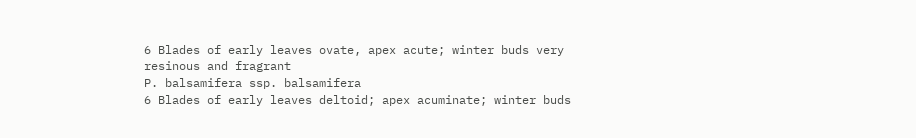6 Blades of early leaves ovate, apex acute; winter buds very resinous and fragrant
P. balsamifera ssp. balsamifera
6 Blades of early leaves deltoid; apex acuminate; winter buds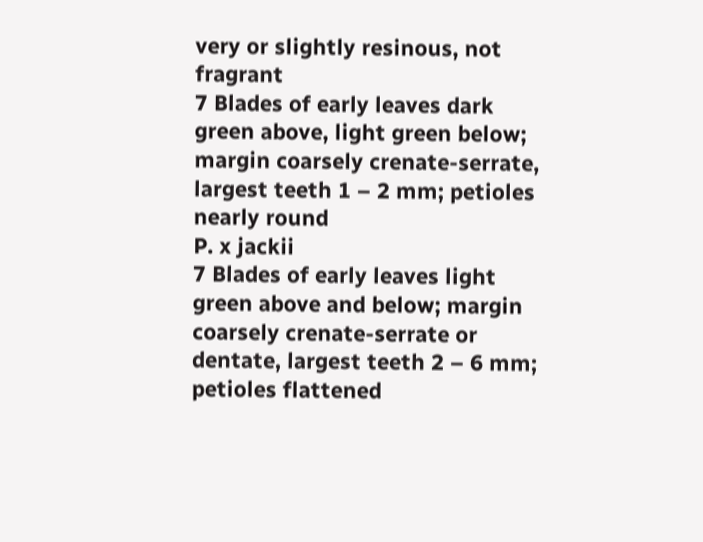very or slightly resinous, not fragrant
7 Blades of early leaves dark green above, light green below; margin coarsely crenate-serrate, largest teeth 1 – 2 mm; petioles nearly round
P. x jackii
7 Blades of early leaves light green above and below; margin coarsely crenate-serrate or dentate, largest teeth 2 – 6 mm; petioles flattened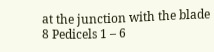at the junction with the blade
8 Pedicels 1 – 6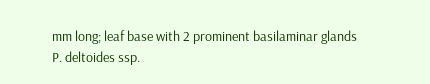mm long; leaf base with 2 prominent basilaminar glands
P. deltoides ssp.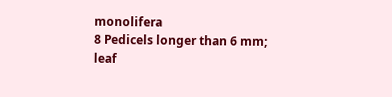monolifera
8 Pedicels longer than 6 mm; leaf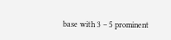base with 3 – 5 prominent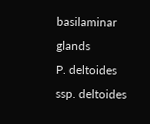basilaminar glands
P. deltoides ssp. deltoides